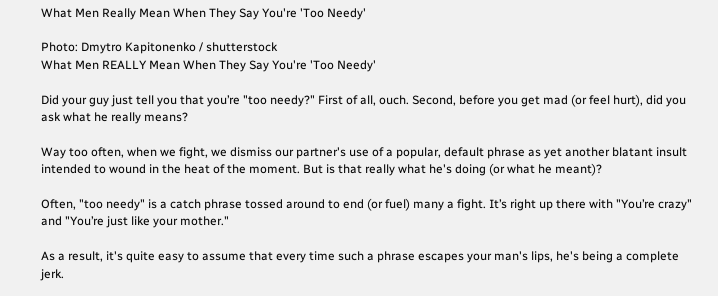What Men Really Mean When They Say You're 'Too Needy'

Photo: Dmytro Kapitonenko / shutterstock
What Men REALLY Mean When They Say You're 'Too Needy'

Did your guy just tell you that you’re "too needy?" First of all, ouch. Second, before you get mad (or feel hurt), did you ask what he really means?

Way too often, when we fight, we dismiss our partner's use of a popular, default phrase as yet another blatant insult intended to wound in the heat of the moment. But is that really what he's doing (or what he meant)?

Often, "too needy" is a catch phrase tossed around to end (or fuel) many a fight. It’s right up there with "You’re crazy" and "You’re just like your mother."

As a result, it's quite easy to assume that every time such a phrase escapes your man's lips, he's being a complete jerk.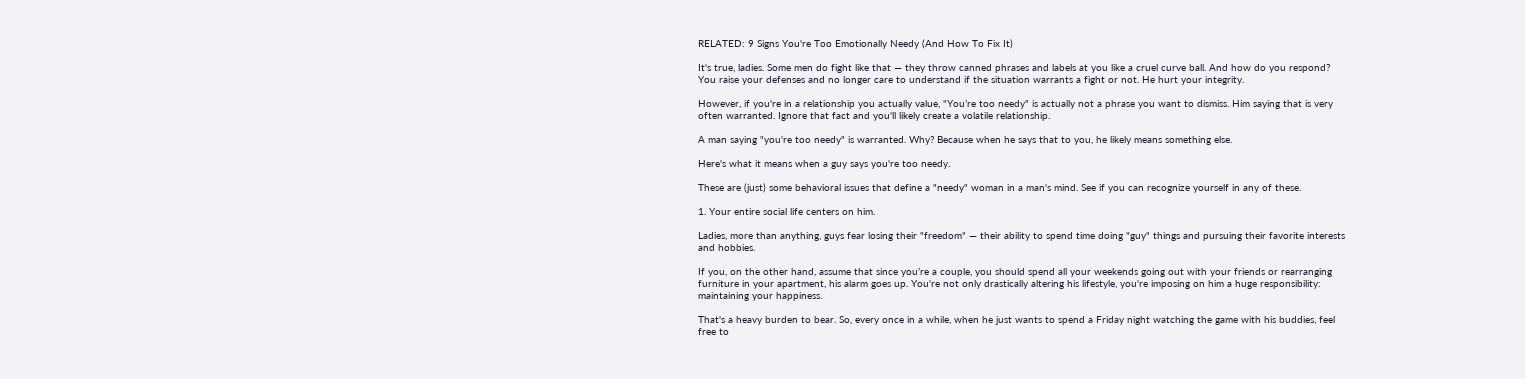RELATED: 9 Signs You're Too Emotionally Needy (And How To Fix It)

It's true, ladies. Some men do fight like that — they throw canned phrases and labels at you like a cruel curve ball. And how do you respond? You raise your defenses and no longer care to understand if the situation warrants a fight or not. He hurt your integrity.

However, if you're in a relationship you actually value, "You’re too needy" is actually not a phrase you want to dismiss. Him saying that is very often warranted. Ignore that fact and you'll likely create a volatile relationship.

A man saying "you're too needy" is warranted. Why? Because when he says that to you, he likely means something else.

Here's what it means when a guy says you're too needy.

These are (just) some behavioral issues that define a "needy" woman in a man's mind. See if you can recognize yourself in any of these.

1. Your entire social life centers on him.

Ladies, more than anything, guys fear losing their "freedom" — their ability to spend time doing "guy" things and pursuing their favorite interests and hobbies.

If you, on the other hand, assume that since you’re a couple, you should spend all your weekends going out with your friends or rearranging furniture in your apartment, his alarm goes up. You're not only drastically altering his lifestyle, you're imposing on him a huge responsibility: maintaining your happiness.

That's a heavy burden to bear. So, every once in a while, when he just wants to spend a Friday night watching the game with his buddies, feel free to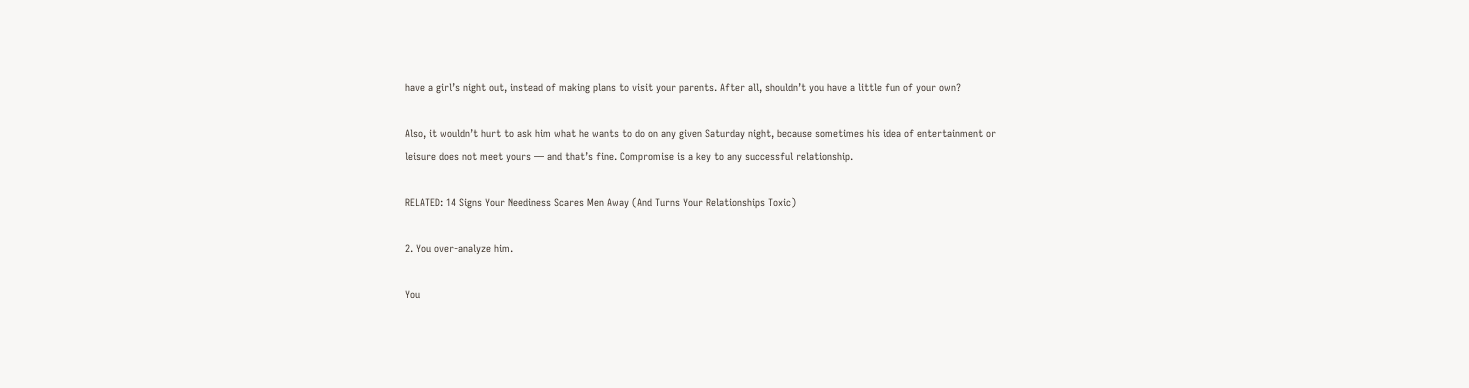have a girl’s night out, instead of making plans to visit your parents. After all, shouldn’t you have a little fun of your own?

Also, it wouldn’t hurt to ask him what he wants to do on any given Saturday night, because sometimes his idea of entertainment or leisure does not meet yours — and that’s fine. Compromise is a key to any successful relationship.

RELATED: 14 Signs Your Neediness Scares Men Away (And Turns Your Relationships Toxic)

2. You over-analyze him.

You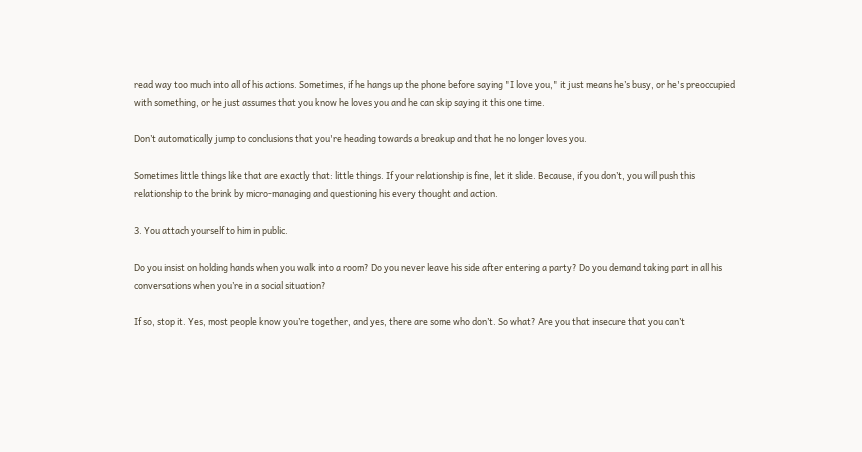read way too much into all of his actions. Sometimes, if he hangs up the phone before saying "I love you," it just means he’s busy, or he's preoccupied with something, or he just assumes that you know he loves you and he can skip saying it this one time.

Don’t automatically jump to conclusions that you're heading towards a breakup and that he no longer loves you.

Sometimes little things like that are exactly that: little things. If your relationship is fine, let it slide. Because, if you don’t, you will push this relationship to the brink by micro-managing and questioning his every thought and action.

3. You attach yourself to him in public.

Do you insist on holding hands when you walk into a room? Do you never leave his side after entering a party? Do you demand taking part in all his conversations when you’re in a social situation?

If so, stop it. Yes, most people know you’re together, and yes, there are some who don’t. So what? Are you that insecure that you can’t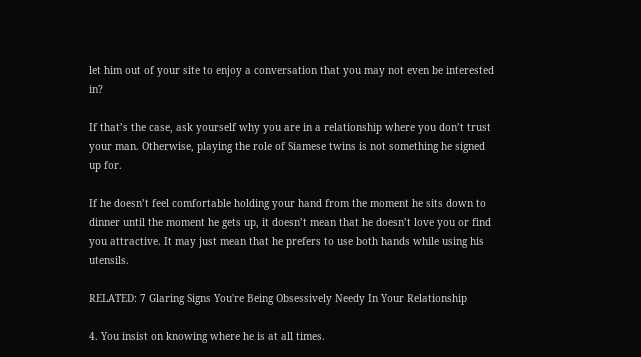let him out of your site to enjoy a conversation that you may not even be interested in?

If that’s the case, ask yourself why you are in a relationship where you don’t trust your man. Otherwise, playing the role of Siamese twins is not something he signed up for.

If he doesn’t feel comfortable holding your hand from the moment he sits down to dinner until the moment he gets up, it doesn’t mean that he doesn’t love you or find you attractive. It may just mean that he prefers to use both hands while using his utensils.

RELATED: 7 Glaring Signs You're Being Obsessively Needy In Your Relationship

4. You insist on knowing where he is at all times.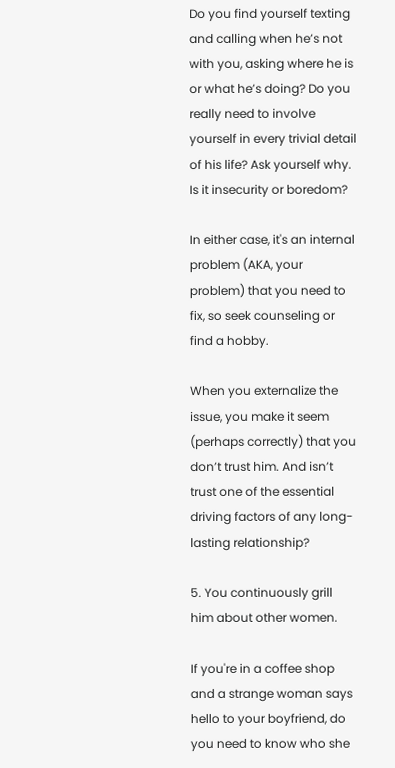Do you find yourself texting and calling when he’s not with you, asking where he is or what he’s doing? Do you really need to involve yourself in every trivial detail of his life? Ask yourself why. Is it insecurity or boredom?

In either case, it's an internal problem (AKA, your problem) that you need to fix, so seek counseling or find a hobby.

When you externalize the issue, you make it seem (perhaps correctly) that you don’t trust him. And isn’t trust one of the essential driving factors of any long-lasting relationship?

5. You continuously grill him about other women.

If you're in a coffee shop and a strange woman says hello to your boyfriend, do you need to know who she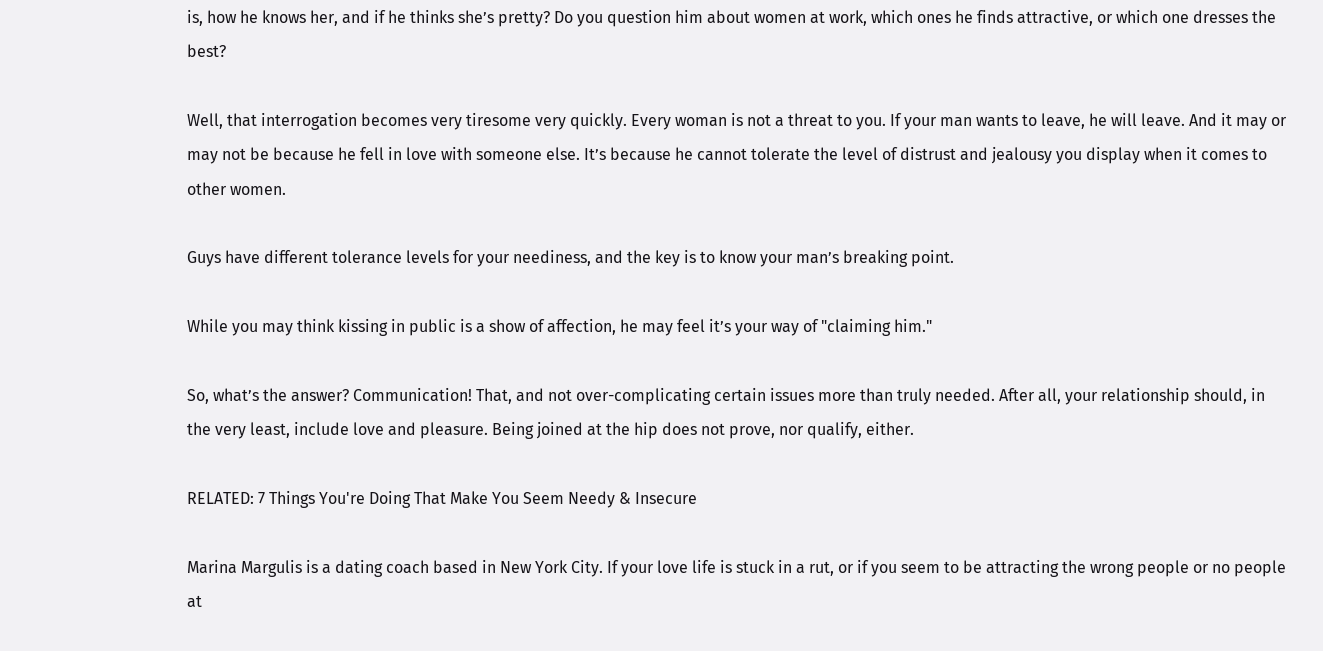is, how he knows her, and if he thinks she’s pretty? Do you question him about women at work, which ones he finds attractive, or which one dresses the best?

Well, that interrogation becomes very tiresome very quickly. Every woman is not a threat to you. If your man wants to leave, he will leave. And it may or may not be because he fell in love with someone else. It’s because he cannot tolerate the level of distrust and jealousy you display when it comes to other women.

Guys have different tolerance levels for your neediness, and the key is to know your man’s breaking point.

While you may think kissing in public is a show of affection, he may feel it’s your way of "claiming him."

So, what’s the answer? Communication! That, and not over-complicating certain issues more than truly needed. After all, your relationship should, in the very least, include love and pleasure. Being joined at the hip does not prove, nor qualify, either.

RELATED: 7 Things You're Doing That Make You Seem Needy & Insecure

Marina Margulis is a dating coach based in New York City. If your love life is stuck in a rut, or if you seem to be attracting the wrong people or no people at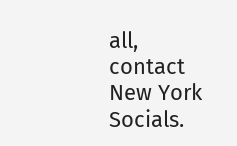all, contact New York Socials.